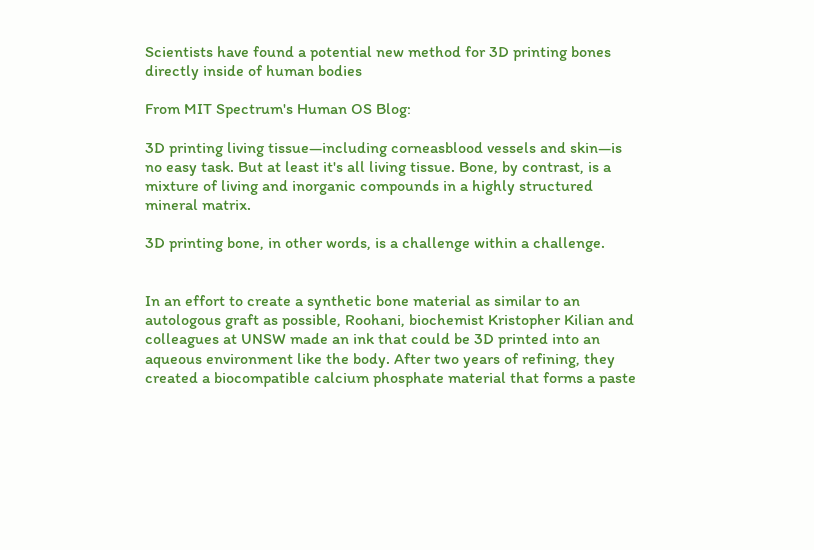Scientists have found a potential new method for 3D printing bones directly inside of human bodies

From MIT Spectrum's Human OS Blog:

3D printing living tissue—including corneasblood vessels and skin—is no easy task. But at least it's all living tissue. Bone, by contrast, is a mixture of living and inorganic compounds in a highly structured mineral matrix.

3D printing bone, in other words, is a challenge within a challenge.


In an effort to create a synthetic bone material as similar to an autologous graft as possible, Roohani, biochemist Kristopher Kilian and colleagues at UNSW made an ink that could be 3D printed into an aqueous environment like the body. After two years of refining, they created a biocompatible calcium phosphate material that forms a paste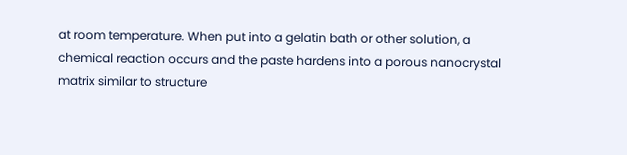at room temperature. When put into a gelatin bath or other solution, a chemical reaction occurs and the paste hardens into a porous nanocrystal matrix similar to structure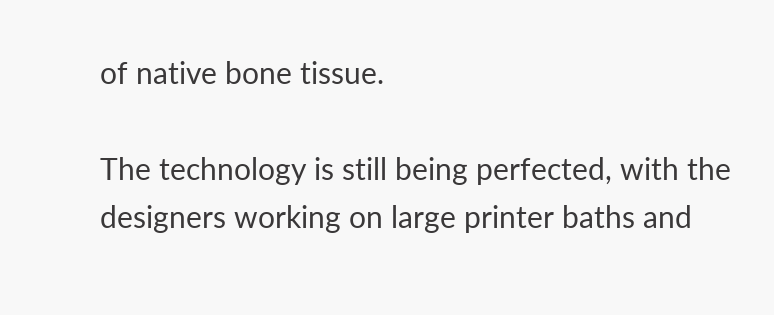of native bone tissue.

The technology is still being perfected, with the designers working on large printer baths and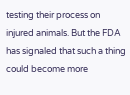testing their process on injured animals. But the FDA has signaled that such a thing could become more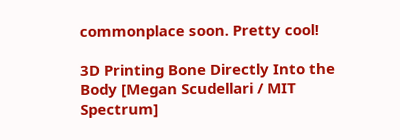commonplace soon. Pretty cool!

3D Printing Bone Directly Into the Body [Megan Scudellari / MIT Spectrum]